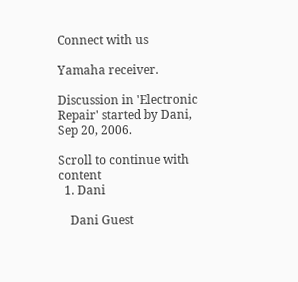Connect with us

Yamaha receiver.

Discussion in 'Electronic Repair' started by Dani, Sep 20, 2006.

Scroll to continue with content
  1. Dani

    Dani Guest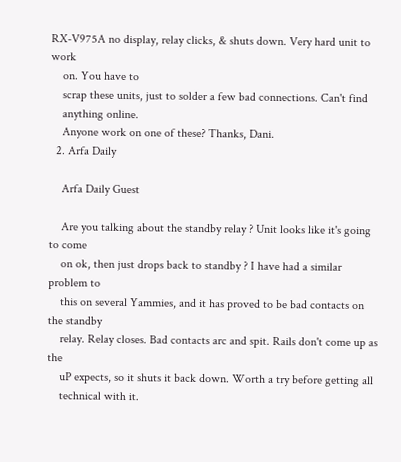RX-V975A no display, relay clicks, & shuts down. Very hard unit to work
    on. You have to
    scrap these units, just to solder a few bad connections. Can't find
    anything online.
    Anyone work on one of these? Thanks, Dani.
  2. Arfa Daily

    Arfa Daily Guest

    Are you talking about the standby relay ? Unit looks like it's going to come
    on ok, then just drops back to standby ? I have had a similar problem to
    this on several Yammies, and it has proved to be bad contacts on the standby
    relay. Relay closes. Bad contacts arc and spit. Rails don't come up as the
    uP expects, so it shuts it back down. Worth a try before getting all
    technical with it.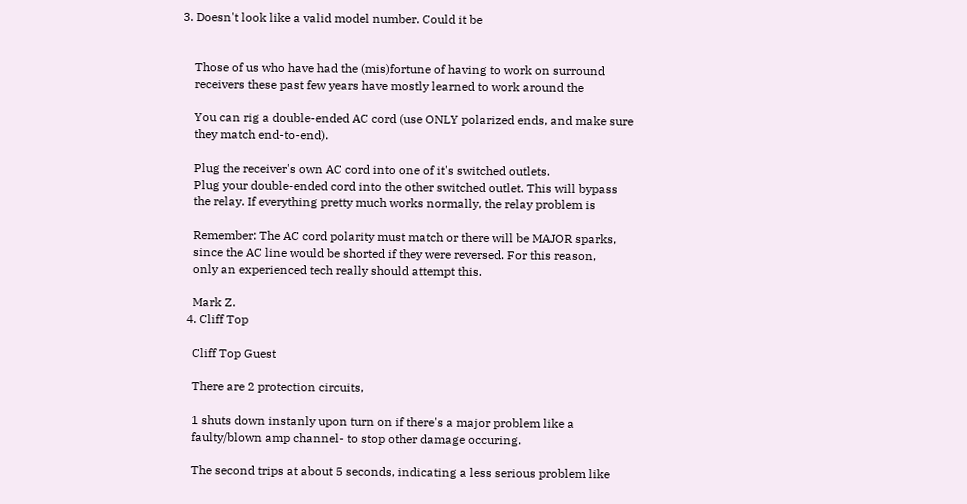3. Doesn't look like a valid model number. Could it be


    Those of us who have had the (mis)fortune of having to work on surround
    receivers these past few years have mostly learned to work around the

    You can rig a double-ended AC cord (use ONLY polarized ends, and make sure
    they match end-to-end).

    Plug the receiver's own AC cord into one of it's switched outlets.
    Plug your double-ended cord into the other switched outlet. This will bypass
    the relay. If everything pretty much works normally, the relay problem is

    Remember: The AC cord polarity must match or there will be MAJOR sparks,
    since the AC line would be shorted if they were reversed. For this reason,
    only an experienced tech really should attempt this.

    Mark Z.
  4. Cliff Top

    Cliff Top Guest

    There are 2 protection circuits,

    1 shuts down instanly upon turn on if there's a major problem like a
    faulty/blown amp channel- to stop other damage occuring.

    The second trips at about 5 seconds, indicating a less serious problem like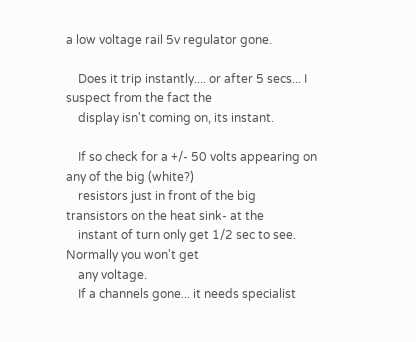a low voltage rail 5v regulator gone.

    Does it trip instantly.... or after 5 secs... I suspect from the fact the
    display isn't coming on, its instant.

    If so check for a +/- 50 volts appearing on any of the big (white?)
    resistors just in front of the big transistors on the heat sink- at the
    instant of turn only get 1/2 sec to see. Normally you won't get
    any voltage.
    If a channels gone... it needs specialist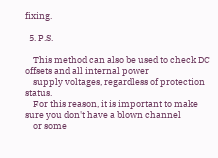fixing.

  5. P.S.

    This method can also be used to check DC offsets and all internal power
    supply voltages, regardless of protection status.
    For this reason, it is important to make sure you don't have a blown channel
    or some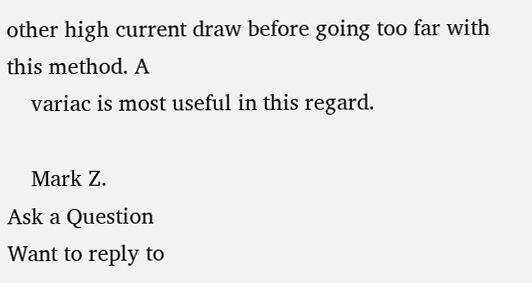other high current draw before going too far with this method. A
    variac is most useful in this regard.

    Mark Z.
Ask a Question
Want to reply to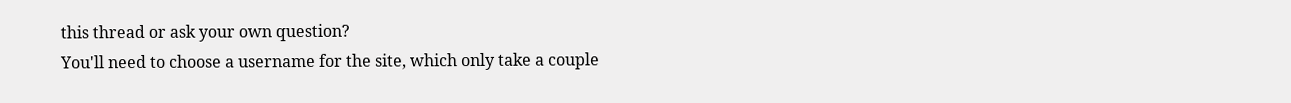this thread or ask your own question?
You'll need to choose a username for the site, which only take a couple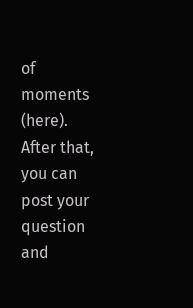of moments (here). After that, you can post your question and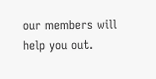our members will help you out.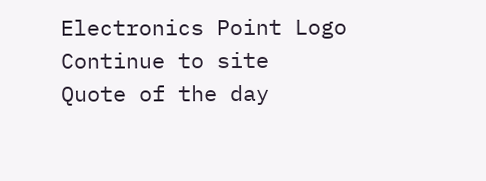Electronics Point Logo
Continue to site
Quote of the day